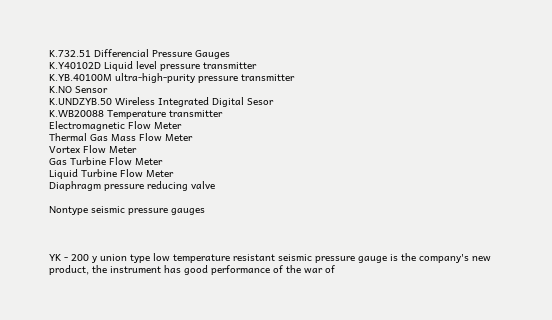K.732.51 Differencial Pressure Gauges
K.Y40102D Liquid level pressure transmitter
K.YB.40100M ultra-high-purity pressure transmitter
K.NO Sensor
K.UNDZYB.50 Wireless Integrated Digital Sesor
K.WB20088 Temperature transmitter
Electromagnetic Flow Meter
Thermal Gas Mass Flow Meter
Vortex Flow Meter
Gas Turbine Flow Meter
Liquid Turbine Flow Meter
Diaphragm pressure reducing valve

Nontype seismic pressure gauges



YK - 200 y union type low temperature resistant seismic pressure gauge is the company's new product, the instrument has good performance of the war of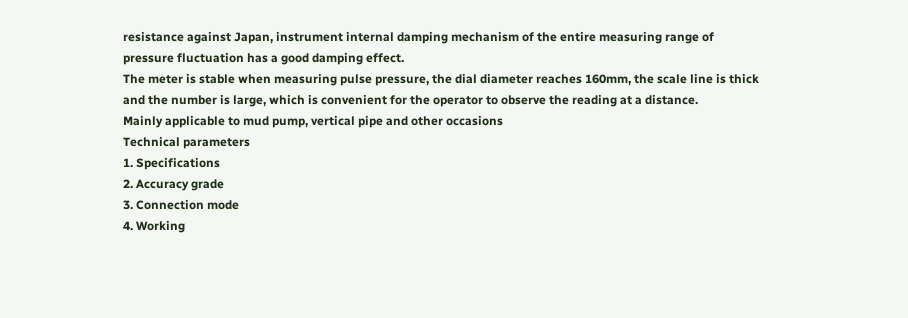resistance against Japan, instrument internal damping mechanism of the entire measuring range of pressure fluctuation has a good damping effect.
The meter is stable when measuring pulse pressure, the dial diameter reaches 160mm, the scale line is thick and the number is large, which is convenient for the operator to observe the reading at a distance.
Mainly applicable to mud pump, vertical pipe and other occasions
Technical parameters
1. Specifications
2. Accuracy grade
3. Connection mode
4. Working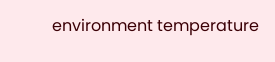environment temperature